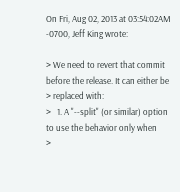On Fri, Aug 02, 2013 at 03:54:02AM -0700, Jeff King wrote:

> We need to revert that commit before the release. It can either be
> replaced with:
>   1. A "--split" (or similar) option to use the behavior only when
>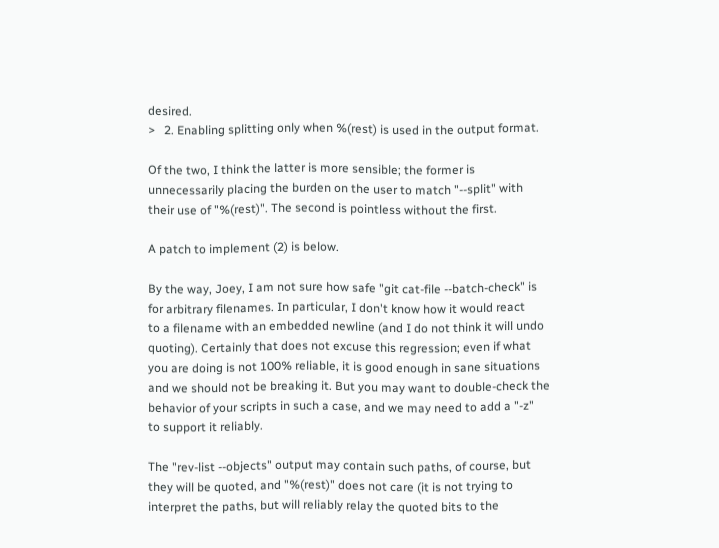desired.
>   2. Enabling splitting only when %(rest) is used in the output format.

Of the two, I think the latter is more sensible; the former is
unnecessarily placing the burden on the user to match "--split" with
their use of "%(rest)". The second is pointless without the first.

A patch to implement (2) is below.

By the way, Joey, I am not sure how safe "git cat-file --batch-check" is
for arbitrary filenames. In particular, I don't know how it would react
to a filename with an embedded newline (and I do not think it will undo
quoting). Certainly that does not excuse this regression; even if what
you are doing is not 100% reliable, it is good enough in sane situations
and we should not be breaking it. But you may want to double-check the
behavior of your scripts in such a case, and we may need to add a "-z"
to support it reliably.

The "rev-list --objects" output may contain such paths, of course, but
they will be quoted, and "%(rest)" does not care (it is not trying to
interpret the paths, but will reliably relay the quoted bits to the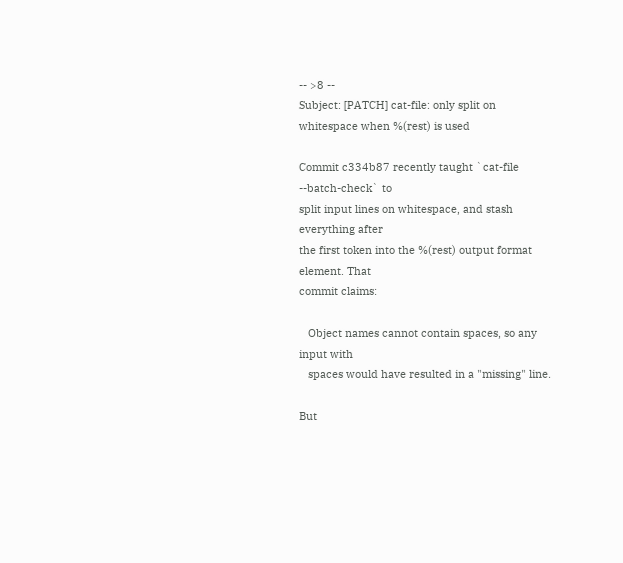-- >8 --
Subject: [PATCH] cat-file: only split on whitespace when %(rest) is used

Commit c334b87 recently taught `cat-file --batch-check` to
split input lines on whitespace, and stash everything after
the first token into the %(rest) output format element. That
commit claims:

   Object names cannot contain spaces, so any input with
   spaces would have resulted in a "missing" line.

But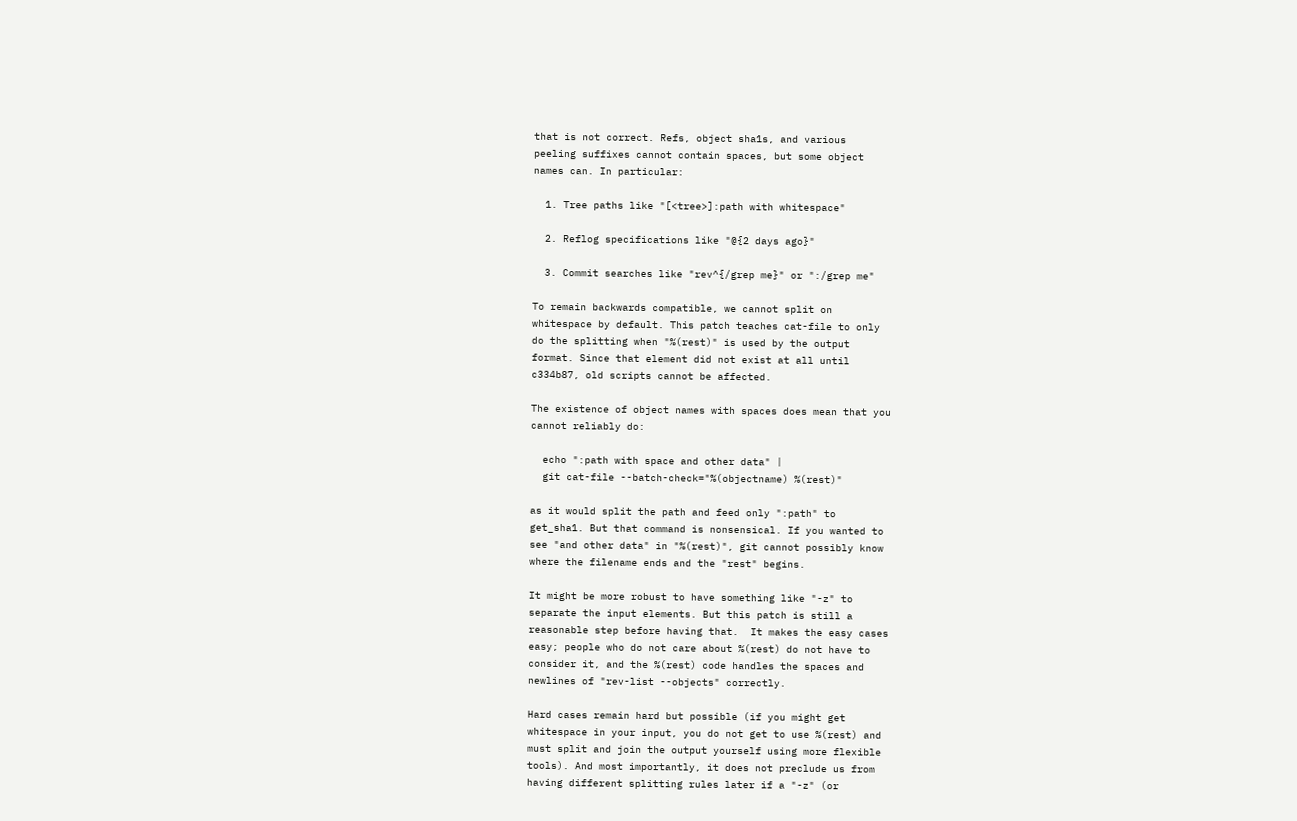that is not correct. Refs, object sha1s, and various
peeling suffixes cannot contain spaces, but some object
names can. In particular:

  1. Tree paths like "[<tree>]:path with whitespace"

  2. Reflog specifications like "@{2 days ago}"

  3. Commit searches like "rev^{/grep me}" or ":/grep me"

To remain backwards compatible, we cannot split on
whitespace by default. This patch teaches cat-file to only
do the splitting when "%(rest)" is used by the output
format. Since that element did not exist at all until
c334b87, old scripts cannot be affected.

The existence of object names with spaces does mean that you
cannot reliably do:

  echo ":path with space and other data" |
  git cat-file --batch-check="%(objectname) %(rest)"

as it would split the path and feed only ":path" to
get_sha1. But that command is nonsensical. If you wanted to
see "and other data" in "%(rest)", git cannot possibly know
where the filename ends and the "rest" begins.

It might be more robust to have something like "-z" to
separate the input elements. But this patch is still a
reasonable step before having that.  It makes the easy cases
easy; people who do not care about %(rest) do not have to
consider it, and the %(rest) code handles the spaces and
newlines of "rev-list --objects" correctly.

Hard cases remain hard but possible (if you might get
whitespace in your input, you do not get to use %(rest) and
must split and join the output yourself using more flexible
tools). And most importantly, it does not preclude us from
having different splitting rules later if a "-z" (or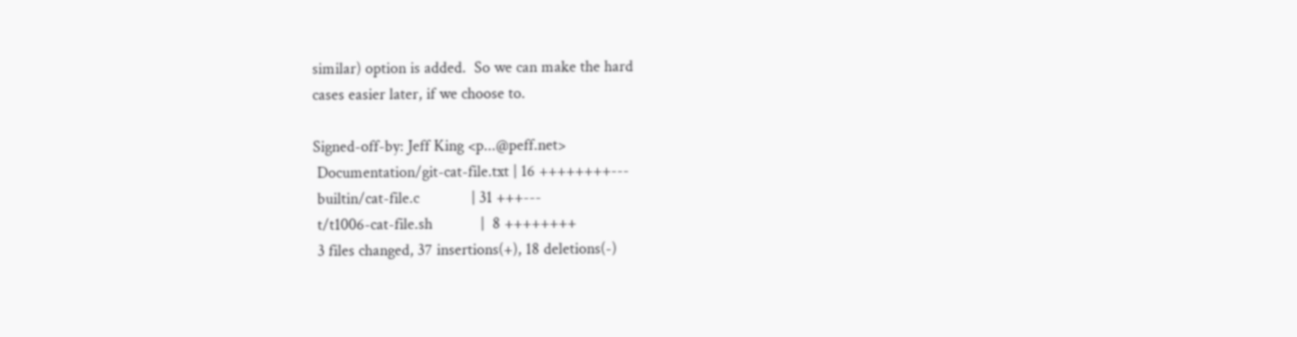similar) option is added.  So we can make the hard
cases easier later, if we choose to.

Signed-off-by: Jeff King <p...@peff.net>
 Documentation/git-cat-file.txt | 16 ++++++++---
 builtin/cat-file.c             | 31 +++---
 t/t1006-cat-file.sh            |  8 ++++++++
 3 files changed, 37 insertions(+), 18 deletions(-)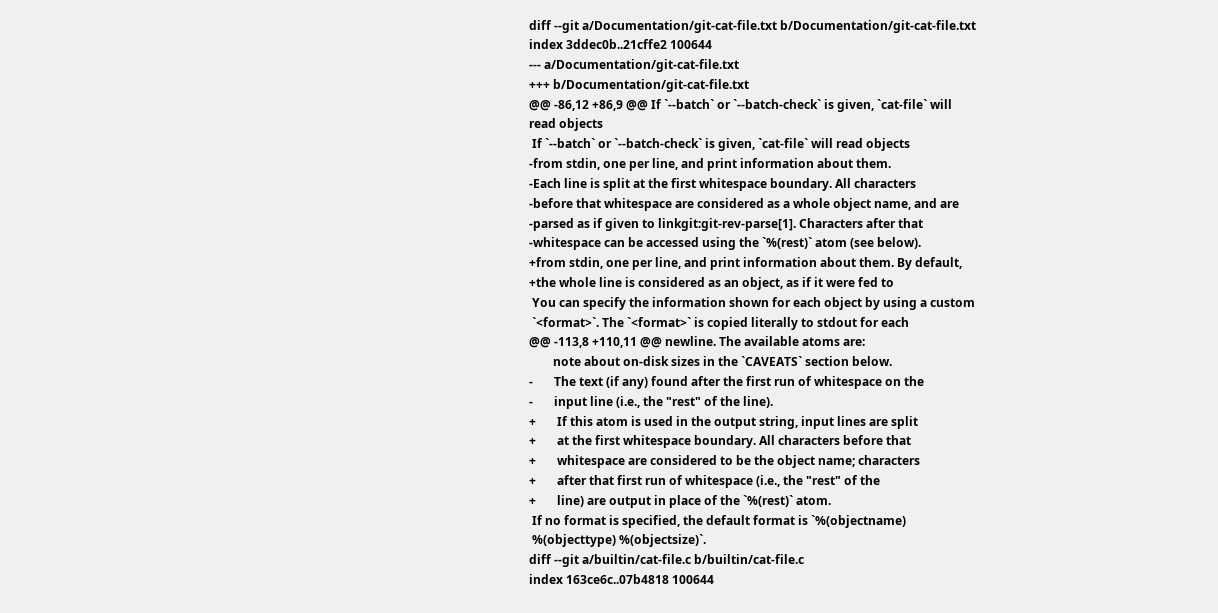diff --git a/Documentation/git-cat-file.txt b/Documentation/git-cat-file.txt
index 3ddec0b..21cffe2 100644
--- a/Documentation/git-cat-file.txt
+++ b/Documentation/git-cat-file.txt
@@ -86,12 +86,9 @@ If `--batch` or `--batch-check` is given, `cat-file` will
read objects
 If `--batch` or `--batch-check` is given, `cat-file` will read objects
-from stdin, one per line, and print information about them.
-Each line is split at the first whitespace boundary. All characters
-before that whitespace are considered as a whole object name, and are
-parsed as if given to linkgit:git-rev-parse[1]. Characters after that
-whitespace can be accessed using the `%(rest)` atom (see below).
+from stdin, one per line, and print information about them. By default,
+the whole line is considered as an object, as if it were fed to
 You can specify the information shown for each object by using a custom
 `<format>`. The `<format>` is copied literally to stdout for each
@@ -113,8 +110,11 @@ newline. The available atoms are:
        note about on-disk sizes in the `CAVEATS` section below.
-       The text (if any) found after the first run of whitespace on the
-       input line (i.e., the "rest" of the line).
+       If this atom is used in the output string, input lines are split
+       at the first whitespace boundary. All characters before that
+       whitespace are considered to be the object name; characters
+       after that first run of whitespace (i.e., the "rest" of the
+       line) are output in place of the `%(rest)` atom.
 If no format is specified, the default format is `%(objectname)
 %(objecttype) %(objectsize)`.
diff --git a/builtin/cat-file.c b/builtin/cat-file.c
index 163ce6c..07b4818 100644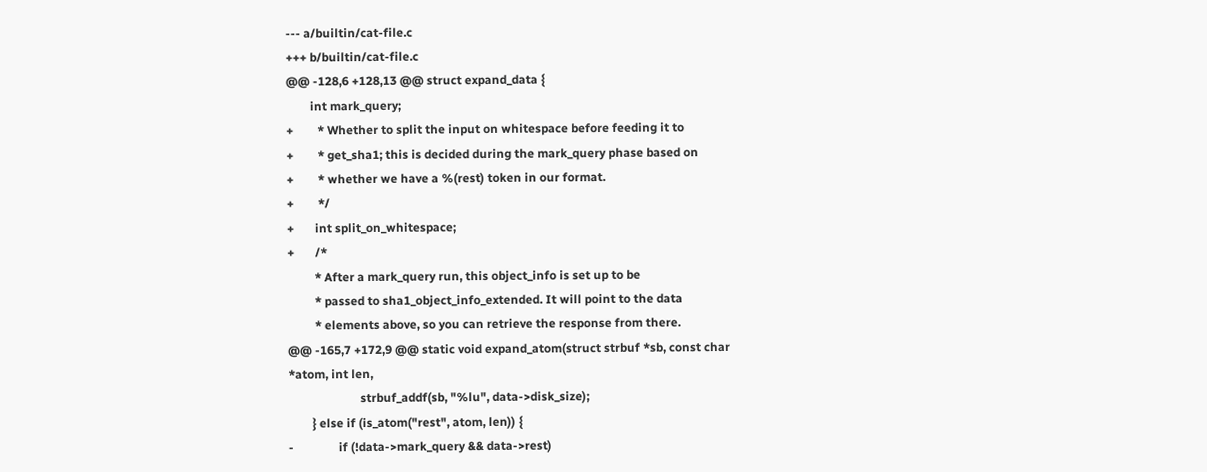--- a/builtin/cat-file.c
+++ b/builtin/cat-file.c
@@ -128,6 +128,13 @@ struct expand_data {
        int mark_query;
+        * Whether to split the input on whitespace before feeding it to
+        * get_sha1; this is decided during the mark_query phase based on
+        * whether we have a %(rest) token in our format.
+        */
+       int split_on_whitespace;
+       /*
         * After a mark_query run, this object_info is set up to be
         * passed to sha1_object_info_extended. It will point to the data
         * elements above, so you can retrieve the response from there.
@@ -165,7 +172,9 @@ static void expand_atom(struct strbuf *sb, const char
*atom, int len,
                        strbuf_addf(sb, "%lu", data->disk_size);
        } else if (is_atom("rest", atom, len)) {
-               if (!data->mark_query && data->rest)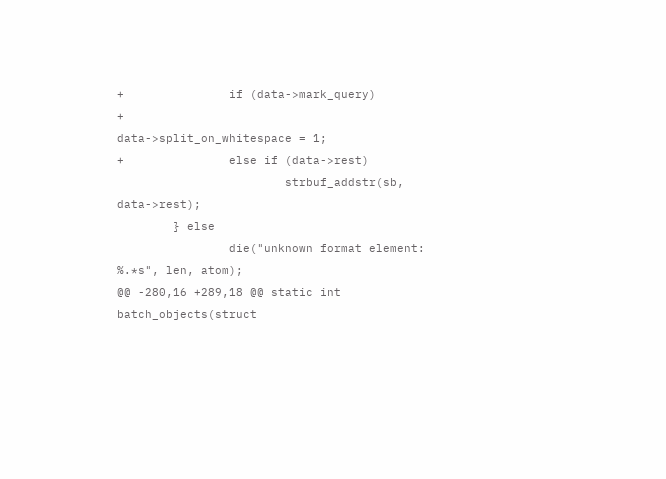+               if (data->mark_query)
+                       data->split_on_whitespace = 1;
+               else if (data->rest)
                        strbuf_addstr(sb, data->rest);
        } else
                die("unknown format element: %.*s", len, atom);
@@ -280,16 +289,18 @@ static int batch_objects(struct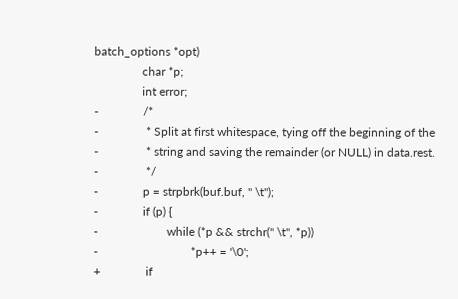batch_options *opt)
                char *p;
                int error;
-               /*
-                * Split at first whitespace, tying off the beginning of the
-                * string and saving the remainder (or NULL) in data.rest.
-                */
-               p = strpbrk(buf.buf, " \t");
-               if (p) {
-                       while (*p && strchr(" \t", *p))
-                               *p++ = '\0';
+               if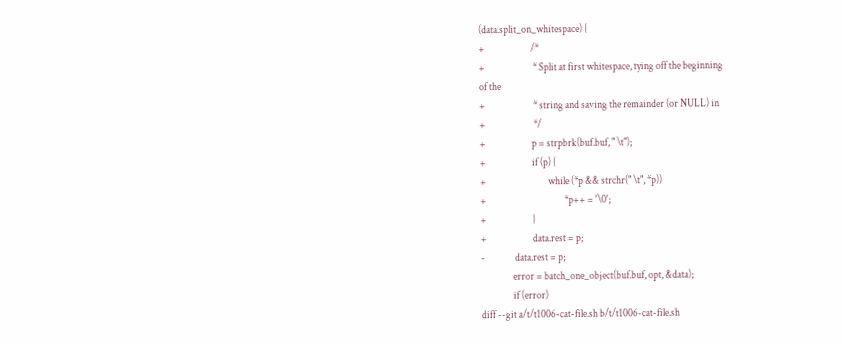(data.split_on_whitespace) {
+                       /*
+                        * Split at first whitespace, tying off the beginning
of the
+                        * string and saving the remainder (or NULL) in
+                        */
+                       p = strpbrk(buf.buf, " \t");
+                       if (p) {
+                               while (*p && strchr(" \t", *p))
+                                       *p++ = '\0';
+                       }
+                       data.rest = p;
-               data.rest = p;
                error = batch_one_object(buf.buf, opt, &data);
                if (error)
diff --git a/t/t1006-cat-file.sh b/t/t1006-cat-file.sh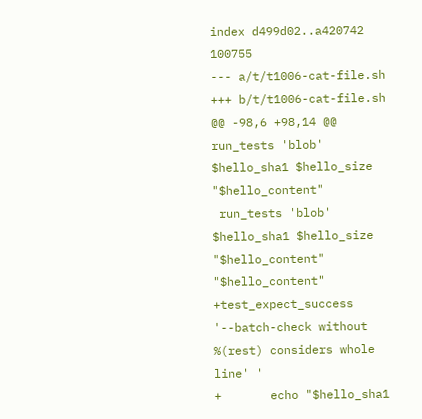index d499d02..a420742 100755
--- a/t/t1006-cat-file.sh
+++ b/t/t1006-cat-file.sh
@@ -98,6 +98,14 @@ run_tests 'blob' $hello_sha1 $hello_size "$hello_content"
 run_tests 'blob' $hello_sha1 $hello_size "$hello_content" "$hello_content"
+test_expect_success '--batch-check without %(rest) considers whole line' '
+       echo "$hello_sha1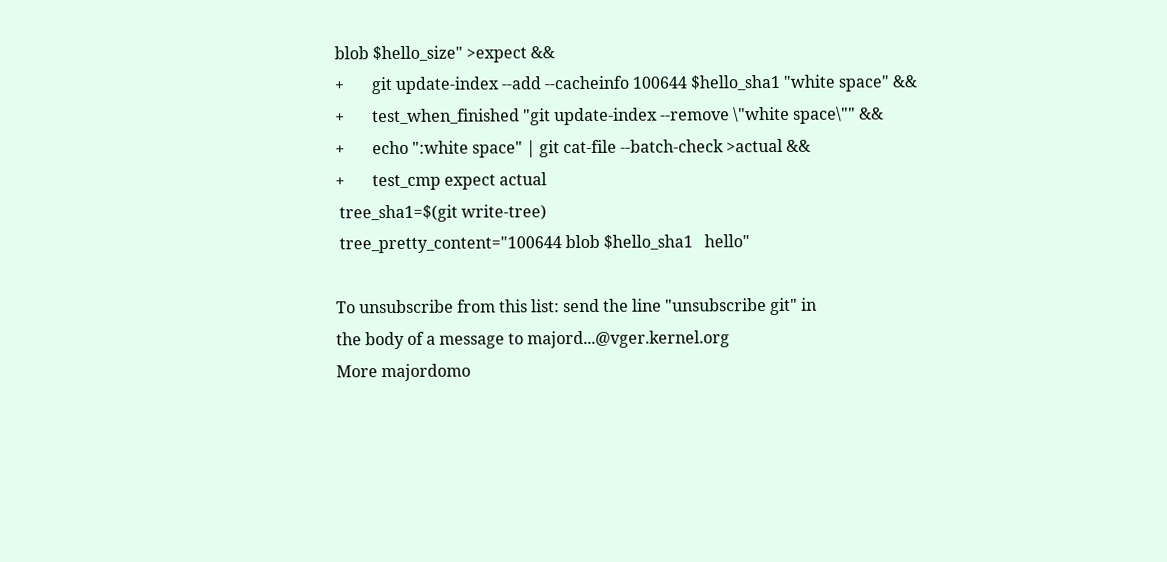blob $hello_size" >expect &&
+       git update-index --add --cacheinfo 100644 $hello_sha1 "white space" &&
+       test_when_finished "git update-index --remove \"white space\"" &&
+       echo ":white space" | git cat-file --batch-check >actual &&
+       test_cmp expect actual
 tree_sha1=$(git write-tree)
 tree_pretty_content="100644 blob $hello_sha1   hello"

To unsubscribe from this list: send the line "unsubscribe git" in
the body of a message to majord...@vger.kernel.org
More majordomo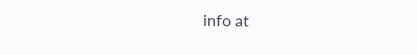info at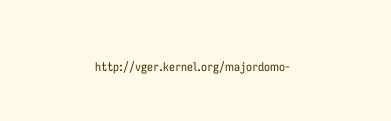http://vger.kernel.org/majordomo-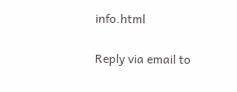info.html

Reply via email to